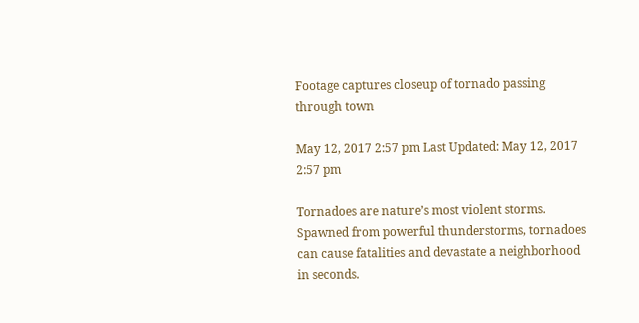Footage captures closeup of tornado passing through town

May 12, 2017 2:57 pm Last Updated: May 12, 2017 2:57 pm

Tornadoes are nature’s most violent storms. Spawned from powerful thunderstorms, tornadoes can cause fatalities and devastate a neighborhood in seconds.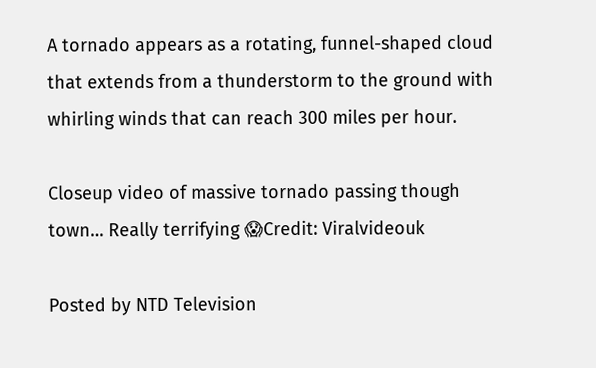A tornado appears as a rotating, funnel-shaped cloud that extends from a thunderstorm to the ground with whirling winds that can reach 300 miles per hour.

Closeup video of massive tornado passing though town… Really terrifying 😱Credit: Viralvideouk

Posted by NTD Television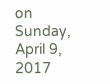on Sunday, April 9, 2017